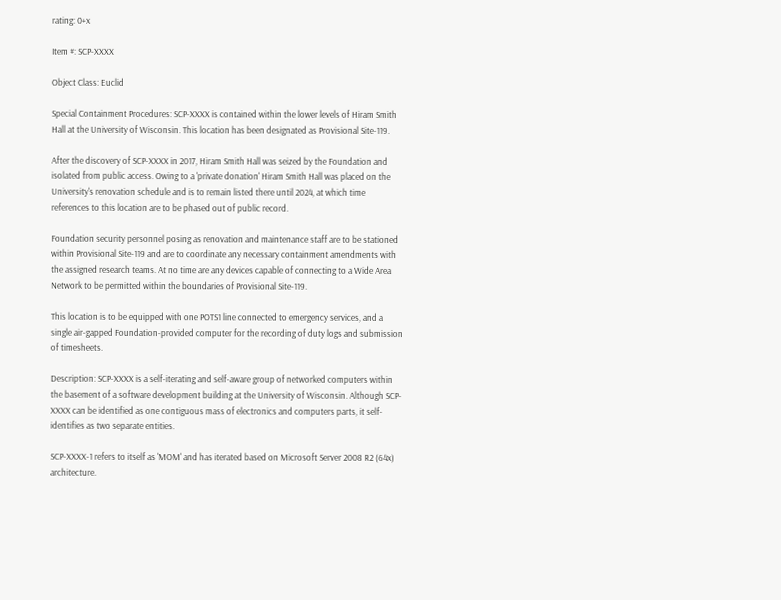rating: 0+x

Item #: SCP-XXXX

Object Class: Euclid

Special Containment Procedures: SCP-XXXX is contained within the lower levels of Hiram Smith Hall at the University of Wisconsin. This location has been designated as Provisional Site-119.

After the discovery of SCP-XXXX in 2017, Hiram Smith Hall was seized by the Foundation and isolated from public access. Owing to a 'private donation' Hiram Smith Hall was placed on the University's renovation schedule and is to remain listed there until 2024, at which time references to this location are to be phased out of public record.

Foundation security personnel posing as renovation and maintenance staff are to be stationed within Provisional Site-119 and are to coordinate any necessary containment amendments with the assigned research teams. At no time are any devices capable of connecting to a Wide Area Network to be permitted within the boundaries of Provisional Site-119.

This location is to be equipped with one POTS1 line connected to emergency services, and a single air-gapped Foundation-provided computer for the recording of duty logs and submission of timesheets.

Description: SCP-XXXX is a self-iterating and self-aware group of networked computers within the basement of a software development building at the University of Wisconsin. Although SCP-XXXX can be identified as one contiguous mass of electronics and computers parts, it self-identifies as two separate entities.

SCP-XXXX-1 refers to itself as 'MOM' and has iterated based on Microsoft Server 2008 R2 (64x) architecture.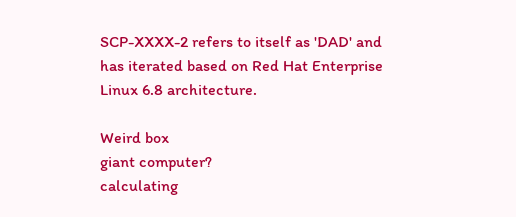SCP-XXXX-2 refers to itself as 'DAD' and has iterated based on Red Hat Enterprise Linux 6.8 architecture.

Weird box
giant computer?
calculating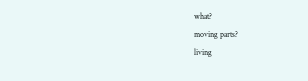what?
moving parts?
living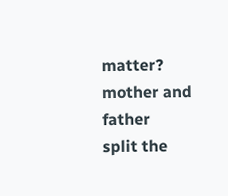matter?
mother and father
split the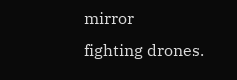mirror
fighting drones.